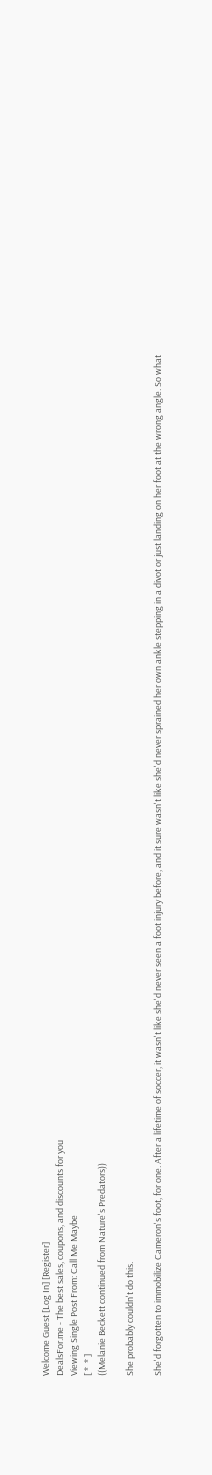Welcome Guest [Log In] [Register]
DealsFor.me - The best sales, coupons, and discounts for you
Viewing Single Post From: Call Me Maybe
[ *  * ]
((Melanie Beckett continued from Nature's Predators))

She probably couldn't do this.

She'd forgotten to immobilize Cameron's foot, for one. After a lifetime of soccer, it wasn't like she'd never seen a foot injury before, and it sure wasn't like she'd never sprained her own ankle stepping in a divot or just landing on her foot at the wrong angle. So what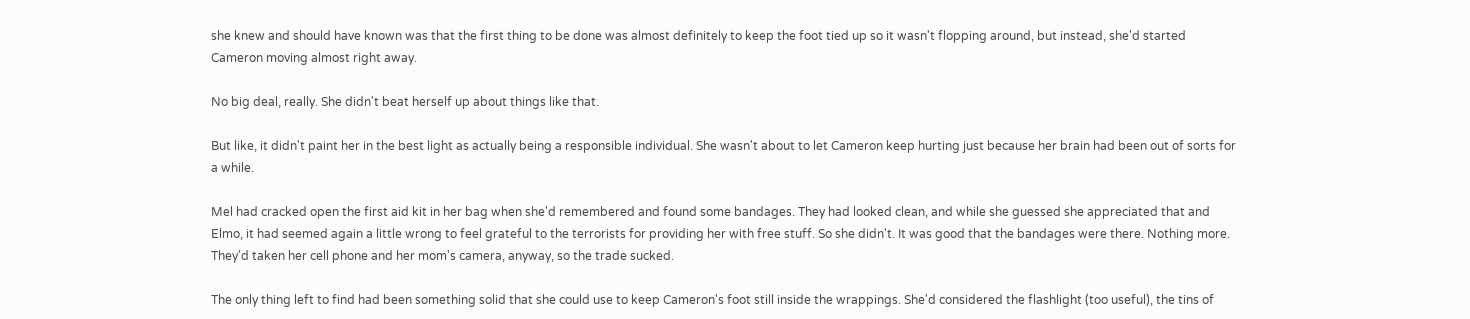she knew and should have known was that the first thing to be done was almost definitely to keep the foot tied up so it wasn't flopping around, but instead, she'd started Cameron moving almost right away.

No big deal, really. She didn't beat herself up about things like that.

But like, it didn't paint her in the best light as actually being a responsible individual. She wasn't about to let Cameron keep hurting just because her brain had been out of sorts for a while.

Mel had cracked open the first aid kit in her bag when she'd remembered and found some bandages. They had looked clean, and while she guessed she appreciated that and Elmo, it had seemed again a little wrong to feel grateful to the terrorists for providing her with free stuff. So she didn't. It was good that the bandages were there. Nothing more. They'd taken her cell phone and her mom's camera, anyway, so the trade sucked.

The only thing left to find had been something solid that she could use to keep Cameron's foot still inside the wrappings. She'd considered the flashlight (too useful), the tins of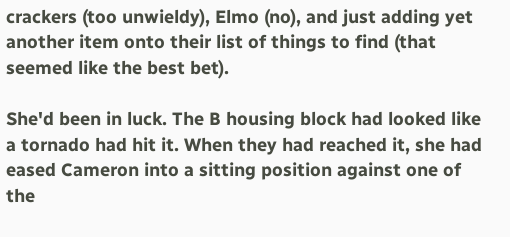crackers (too unwieldy), Elmo (no), and just adding yet another item onto their list of things to find (that seemed like the best bet).

She'd been in luck. The B housing block had looked like a tornado had hit it. When they had reached it, she had eased Cameron into a sitting position against one of the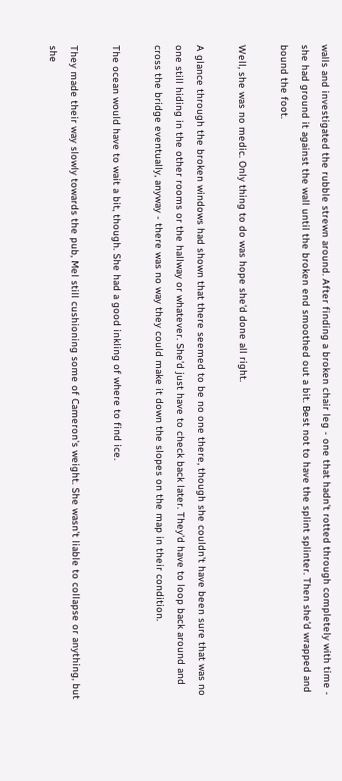walls and investigated the rubble strewn around. After finding a broken chair leg - one that hadn't rotted through completely with time - she had ground it against the wall until the broken end smoothed out a bit. Best not to have the splint splinter. Then she'd wrapped and bound the foot.

Well, she was no medic. Only thing to do was hope she'd done all right.

A glance through the broken windows had shown that there seemed to be no one there, though she couldn't have been sure that was no one still hiding in the other rooms or the hallway or whatever. She'd just have to check back later. They'd have to loop back around and cross the bridge eventually, anyway - there was no way they could make it down the slopes on the map in their condition.

The ocean would have to wait a bit, though. She had a good inkling of where to find ice.

They made their way slowly towards the pub, Mel still cushioning some of Cameron's weight. She wasn't liable to collapse or anything, but she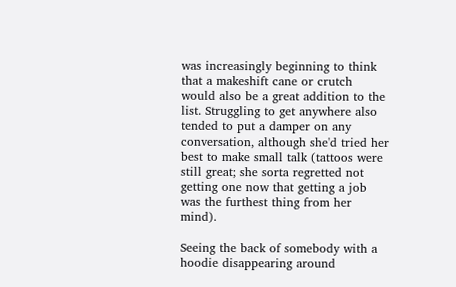was increasingly beginning to think that a makeshift cane or crutch would also be a great addition to the list. Struggling to get anywhere also tended to put a damper on any conversation, although she'd tried her best to make small talk (tattoos were still great; she sorta regretted not getting one now that getting a job was the furthest thing from her mind).

Seeing the back of somebody with a hoodie disappearing around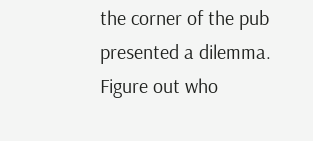the corner of the pub presented a dilemma. Figure out who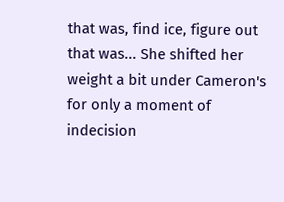that was, find ice, figure out that was... She shifted her weight a bit under Cameron's for only a moment of indecision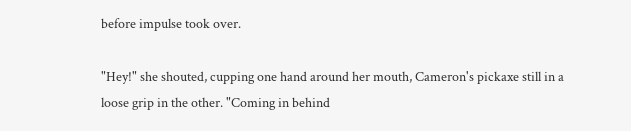before impulse took over.

"Hey!" she shouted, cupping one hand around her mouth, Cameron's pickaxe still in a loose grip in the other. "Coming in behind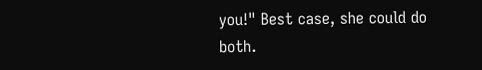you!" Best case, she could do both.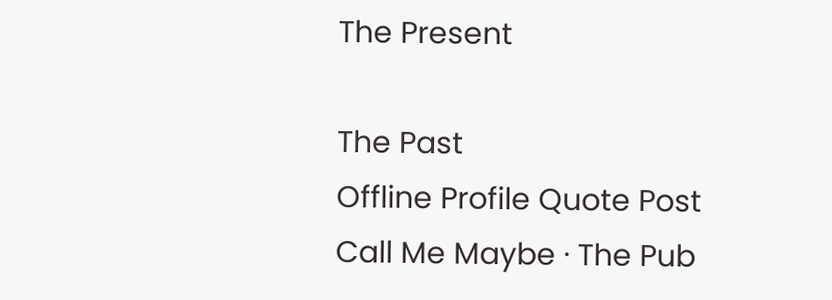The Present

The Past
Offline Profile Quote Post
Call Me Maybe · The Pub